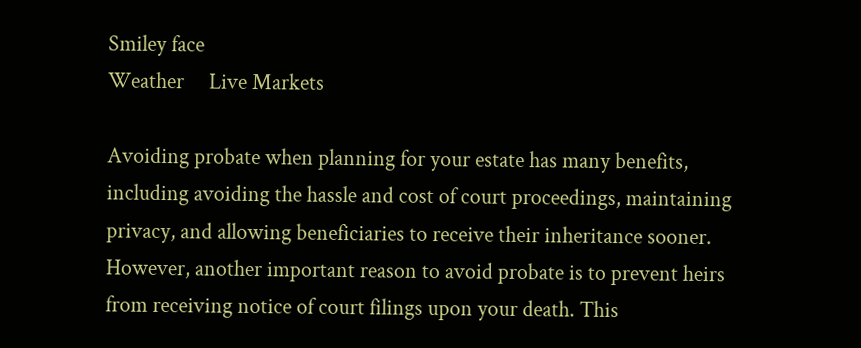Smiley face
Weather     Live Markets

Avoiding probate when planning for your estate has many benefits, including avoiding the hassle and cost of court proceedings, maintaining privacy, and allowing beneficiaries to receive their inheritance sooner. However, another important reason to avoid probate is to prevent heirs from receiving notice of court filings upon your death. This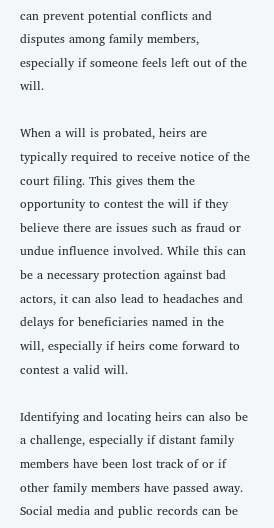can prevent potential conflicts and disputes among family members, especially if someone feels left out of the will.

When a will is probated, heirs are typically required to receive notice of the court filing. This gives them the opportunity to contest the will if they believe there are issues such as fraud or undue influence involved. While this can be a necessary protection against bad actors, it can also lead to headaches and delays for beneficiaries named in the will, especially if heirs come forward to contest a valid will.

Identifying and locating heirs can also be a challenge, especially if distant family members have been lost track of or if other family members have passed away. Social media and public records can be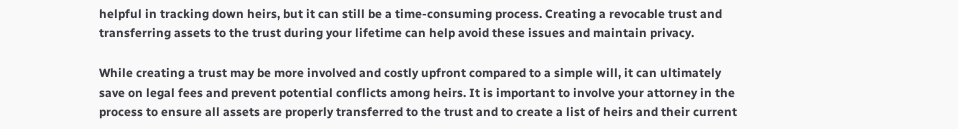helpful in tracking down heirs, but it can still be a time-consuming process. Creating a revocable trust and transferring assets to the trust during your lifetime can help avoid these issues and maintain privacy.

While creating a trust may be more involved and costly upfront compared to a simple will, it can ultimately save on legal fees and prevent potential conflicts among heirs. It is important to involve your attorney in the process to ensure all assets are properly transferred to the trust and to create a list of heirs and their current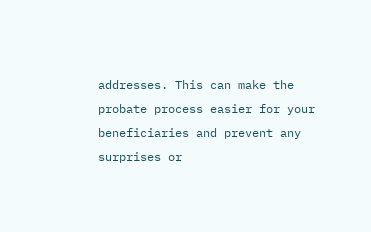addresses. This can make the probate process easier for your beneficiaries and prevent any surprises or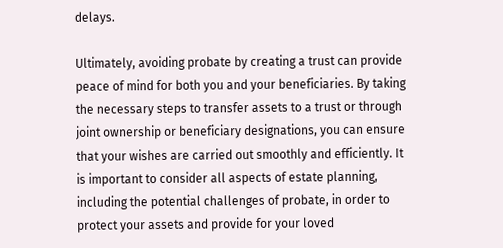delays.

Ultimately, avoiding probate by creating a trust can provide peace of mind for both you and your beneficiaries. By taking the necessary steps to transfer assets to a trust or through joint ownership or beneficiary designations, you can ensure that your wishes are carried out smoothly and efficiently. It is important to consider all aspects of estate planning, including the potential challenges of probate, in order to protect your assets and provide for your loved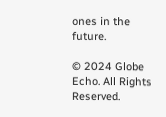ones in the future.

© 2024 Globe Echo. All Rights Reserved.